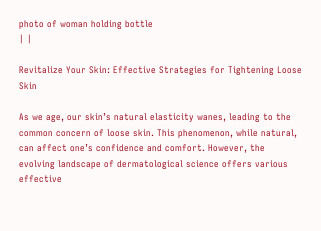photo of woman holding bottle
| |

Revitalize Your Skin: Effective Strategies for Tightening Loose Skin

As we age, our skin’s natural elasticity wanes, leading to the common concern of loose skin. This phenomenon, while natural, can affect one’s confidence and comfort. However, the evolving landscape of dermatological science offers various effective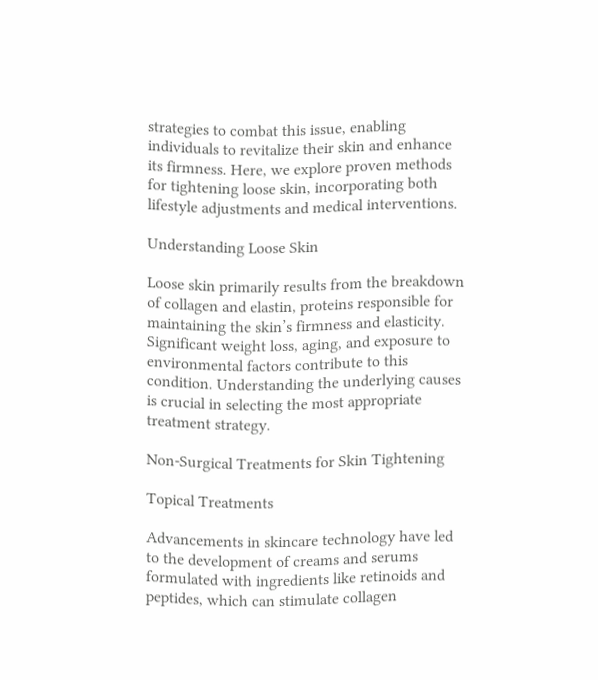strategies to combat this issue, enabling individuals to revitalize their skin and enhance its firmness. Here, we explore proven methods for tightening loose skin, incorporating both lifestyle adjustments and medical interventions.

Understanding Loose Skin

Loose skin primarily results from the breakdown of collagen and elastin, proteins responsible for maintaining the skin’s firmness and elasticity. Significant weight loss, aging, and exposure to environmental factors contribute to this condition. Understanding the underlying causes is crucial in selecting the most appropriate treatment strategy.

Non-Surgical Treatments for Skin Tightening

Topical Treatments

Advancements in skincare technology have led to the development of creams and serums formulated with ingredients like retinoids and peptides, which can stimulate collagen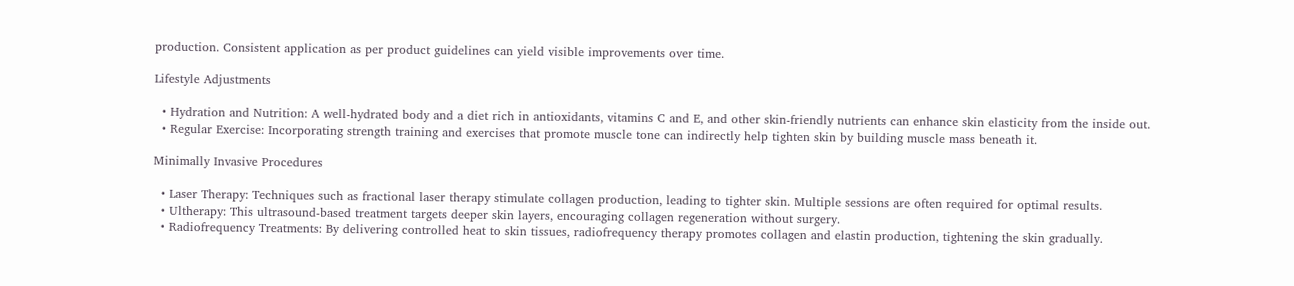production. Consistent application as per product guidelines can yield visible improvements over time.

Lifestyle Adjustments

  • Hydration and Nutrition: A well-hydrated body and a diet rich in antioxidants, vitamins C and E, and other skin-friendly nutrients can enhance skin elasticity from the inside out.
  • Regular Exercise: Incorporating strength training and exercises that promote muscle tone can indirectly help tighten skin by building muscle mass beneath it.

Minimally Invasive Procedures

  • Laser Therapy: Techniques such as fractional laser therapy stimulate collagen production, leading to tighter skin. Multiple sessions are often required for optimal results.
  • Ultherapy: This ultrasound-based treatment targets deeper skin layers, encouraging collagen regeneration without surgery.
  • Radiofrequency Treatments: By delivering controlled heat to skin tissues, radiofrequency therapy promotes collagen and elastin production, tightening the skin gradually.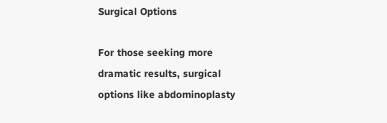Surgical Options

For those seeking more dramatic results, surgical options like abdominoplasty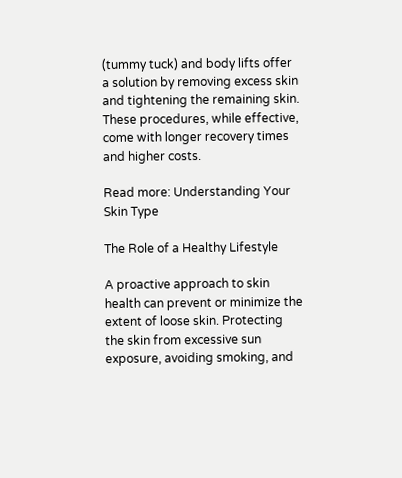(tummy tuck) and body lifts offer a solution by removing excess skin and tightening the remaining skin. These procedures, while effective, come with longer recovery times and higher costs.

Read more: Understanding Your Skin Type

The Role of a Healthy Lifestyle

A proactive approach to skin health can prevent or minimize the extent of loose skin. Protecting the skin from excessive sun exposure, avoiding smoking, and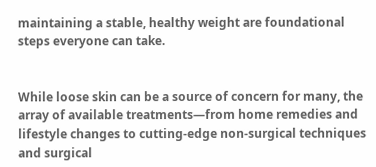maintaining a stable, healthy weight are foundational steps everyone can take.


While loose skin can be a source of concern for many, the array of available treatments—from home remedies and lifestyle changes to cutting-edge non-surgical techniques and surgical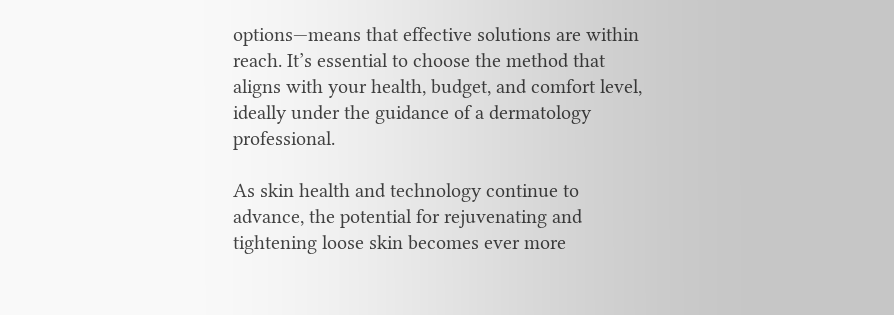options—means that effective solutions are within reach. It’s essential to choose the method that aligns with your health, budget, and comfort level, ideally under the guidance of a dermatology professional.

As skin health and technology continue to advance, the potential for rejuvenating and tightening loose skin becomes ever more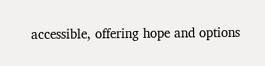accessible, offering hope and options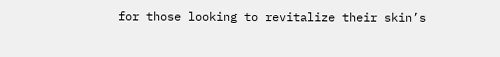for those looking to revitalize their skin’s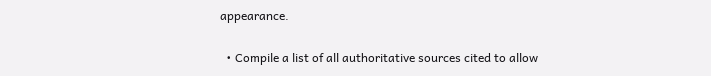appearance.


  • Compile a list of all authoritative sources cited to allow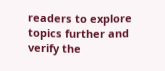readers to explore topics further and verify the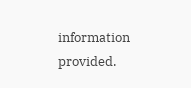information provided.